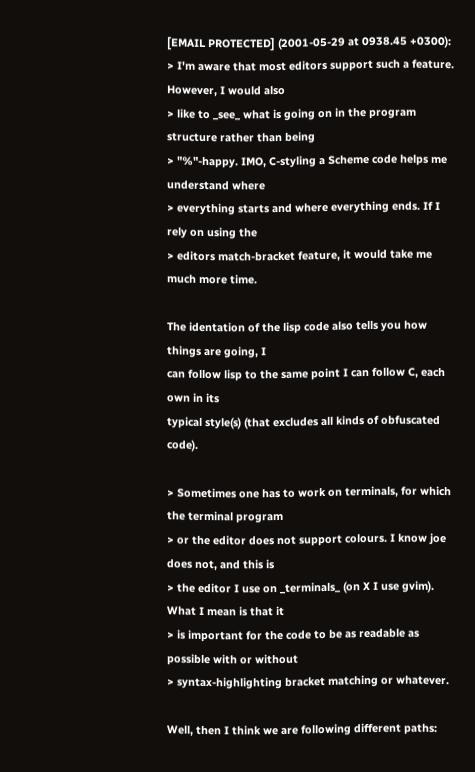[EMAIL PROTECTED] (2001-05-29 at 0938.45 +0300):
> I'm aware that most editors support such a feature. However, I would also
> like to _see_ what is going on in the program structure rather than being
> "%"-happy. IMO, C-styling a Scheme code helps me understand where
> everything starts and where everything ends. If I rely on using the
> editors match-bracket feature, it would take me much more time.

The identation of the lisp code also tells you how things are going, I
can follow lisp to the same point I can follow C, each own in its
typical style(s) (that excludes all kinds of obfuscated code).

> Sometimes one has to work on terminals, for which the terminal program
> or the editor does not support colours. I know joe does not, and this is
> the editor I use on _terminals_ (on X I use gvim). What I mean is that it
> is important for the code to be as readable as possible with or without
> syntax-highlighting bracket matching or whatever.

Well, then I think we are following different paths: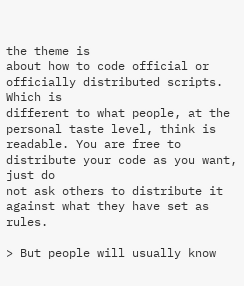the theme is
about how to code official or officially distributed scripts. Which is
different to what people, at the personal taste level, think is
readable. You are free to distribute your code as you want, just do
not ask others to distribute it against what they have set as rules.

> But people will usually know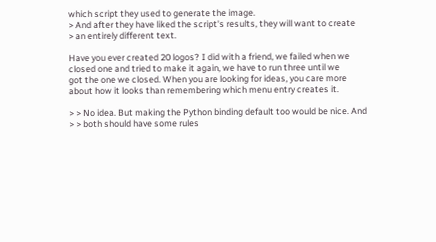which script they used to generate the image.
> And after they have liked the script's results, they will want to create
> an entirely different text.

Have you ever created 20 logos? I did with a friend, we failed when we
closed one and tried to make it again, we have to run three until we
got the one we closed. When you are looking for ideas, you care more
about how it looks than remembering which menu entry creates it.

> > No idea. But making the Python binding default too would be nice. And
> > both should have some rules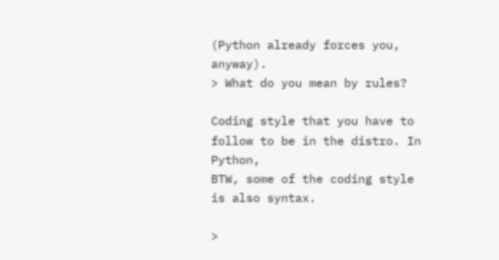(Python already forces you, anyway).
> What do you mean by rules?

Coding style that you have to follow to be in the distro. In Python,
BTW, some of the coding style is also syntax.

>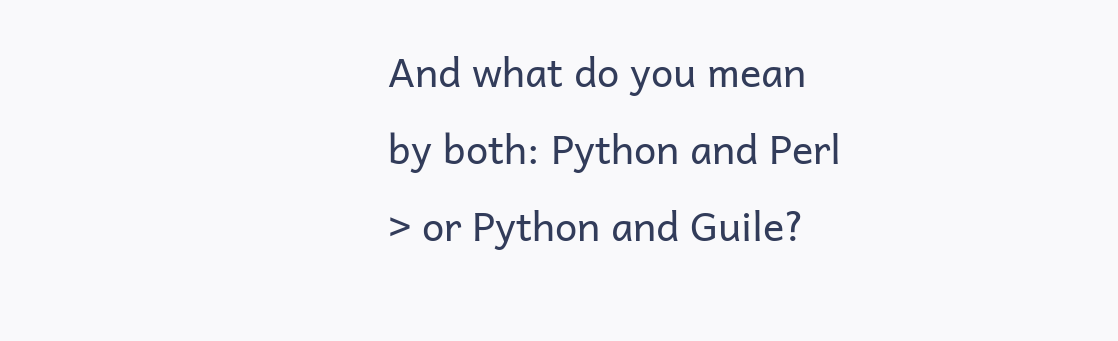And what do you mean by both: Python and Perl
> or Python and Guile?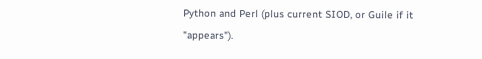Python and Perl (plus current SIOD, or Guile if it "appears").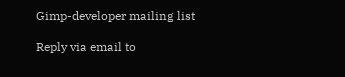Gimp-developer mailing list

Reply via email to